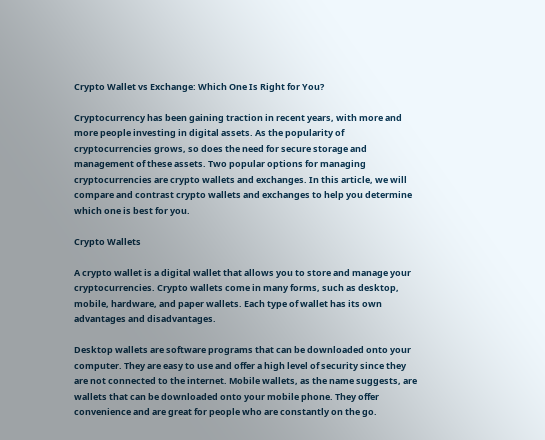Crypto Wallet vs Exchange: Which One Is Right for You?

Cryptocurrency has been gaining traction in recent years, with more and more people investing in digital assets. As the popularity of cryptocurrencies grows, so does the need for secure storage and management of these assets. Two popular options for managing cryptocurrencies are crypto wallets and exchanges. In this article, we will compare and contrast crypto wallets and exchanges to help you determine which one is best for you.

Crypto Wallets

A crypto wallet is a digital wallet that allows you to store and manage your cryptocurrencies. Crypto wallets come in many forms, such as desktop, mobile, hardware, and paper wallets. Each type of wallet has its own advantages and disadvantages.

Desktop wallets are software programs that can be downloaded onto your computer. They are easy to use and offer a high level of security since they are not connected to the internet. Mobile wallets, as the name suggests, are wallets that can be downloaded onto your mobile phone. They offer convenience and are great for people who are constantly on the go.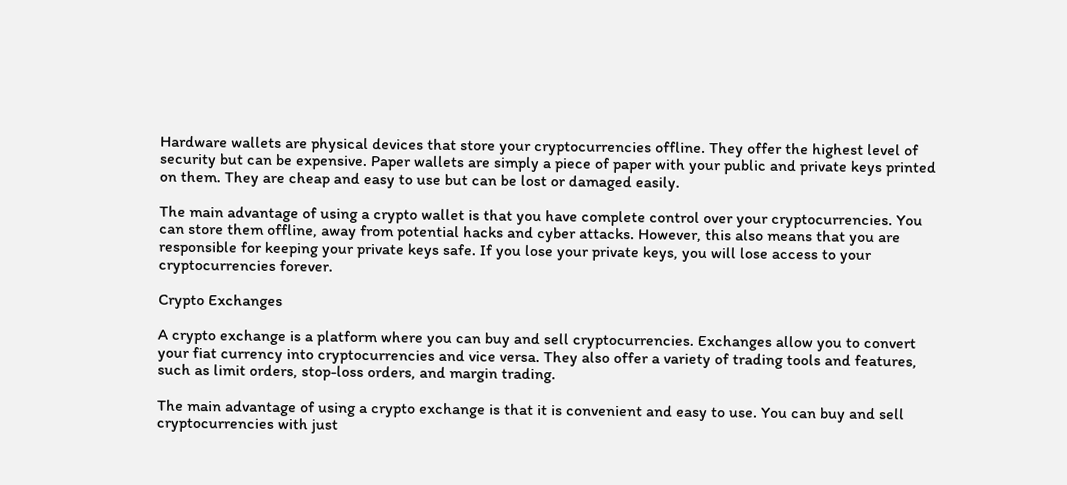Hardware wallets are physical devices that store your cryptocurrencies offline. They offer the highest level of security but can be expensive. Paper wallets are simply a piece of paper with your public and private keys printed on them. They are cheap and easy to use but can be lost or damaged easily.

The main advantage of using a crypto wallet is that you have complete control over your cryptocurrencies. You can store them offline, away from potential hacks and cyber attacks. However, this also means that you are responsible for keeping your private keys safe. If you lose your private keys, you will lose access to your cryptocurrencies forever.

Crypto Exchanges

A crypto exchange is a platform where you can buy and sell cryptocurrencies. Exchanges allow you to convert your fiat currency into cryptocurrencies and vice versa. They also offer a variety of trading tools and features, such as limit orders, stop-loss orders, and margin trading.

The main advantage of using a crypto exchange is that it is convenient and easy to use. You can buy and sell cryptocurrencies with just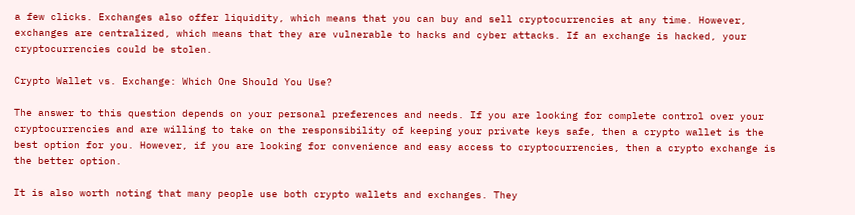a few clicks. Exchanges also offer liquidity, which means that you can buy and sell cryptocurrencies at any time. However, exchanges are centralized, which means that they are vulnerable to hacks and cyber attacks. If an exchange is hacked, your cryptocurrencies could be stolen.

Crypto Wallet vs. Exchange: Which One Should You Use?

The answer to this question depends on your personal preferences and needs. If you are looking for complete control over your cryptocurrencies and are willing to take on the responsibility of keeping your private keys safe, then a crypto wallet is the best option for you. However, if you are looking for convenience and easy access to cryptocurrencies, then a crypto exchange is the better option.

It is also worth noting that many people use both crypto wallets and exchanges. They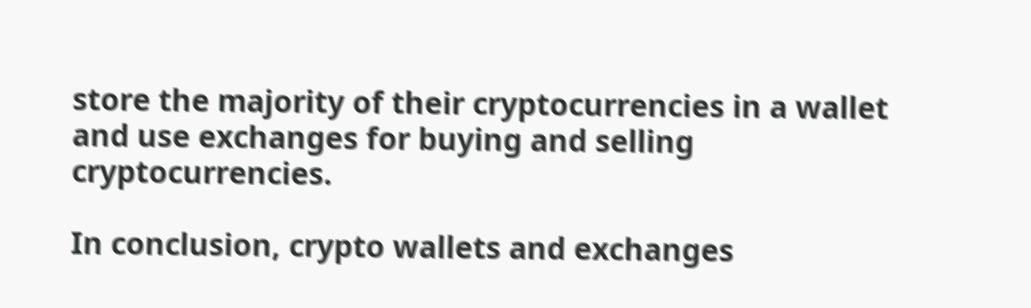store the majority of their cryptocurrencies in a wallet and use exchanges for buying and selling cryptocurrencies.

In conclusion, crypto wallets and exchanges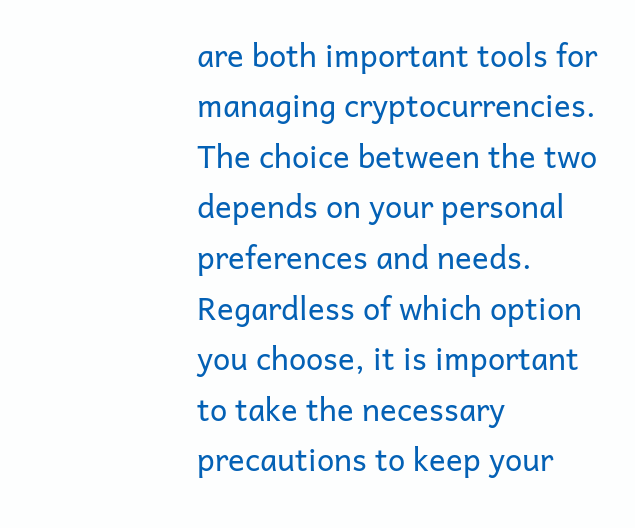are both important tools for managing cryptocurrencies. The choice between the two depends on your personal preferences and needs. Regardless of which option you choose, it is important to take the necessary precautions to keep your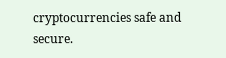cryptocurrencies safe and secure.